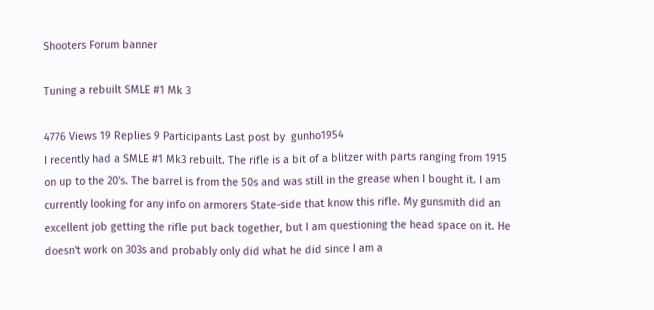Shooters Forum banner

Tuning a rebuilt SMLE #1 Mk 3

4776 Views 19 Replies 9 Participants Last post by  gunho1954
I recently had a SMLE #1 Mk3 rebuilt. The rifle is a bit of a blitzer with parts ranging from 1915 on up to the 20's. The barrel is from the 50s and was still in the grease when I bought it. I am currently looking for any info on armorers State-side that know this rifle. My gunsmith did an excellent job getting the rifle put back together, but I am questioning the head space on it. He doesn't work on 303s and probably only did what he did since I am a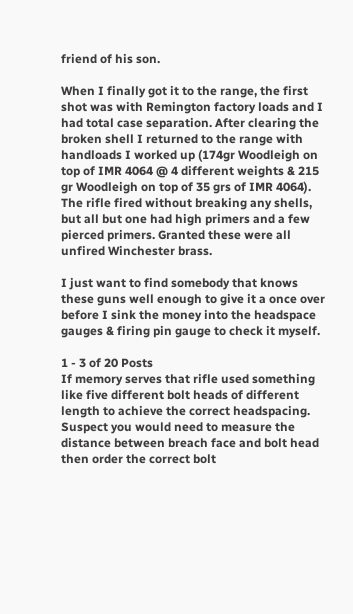friend of his son.

When I finally got it to the range, the first shot was with Remington factory loads and I had total case separation. After clearing the broken shell I returned to the range with handloads I worked up (174gr Woodleigh on top of IMR 4064 @ 4 different weights & 215 gr Woodleigh on top of 35 grs of IMR 4064). The rifle fired without breaking any shells, but all but one had high primers and a few pierced primers. Granted these were all unfired Winchester brass.

I just want to find somebody that knows these guns well enough to give it a once over before I sink the money into the headspace gauges & firing pin gauge to check it myself.

1 - 3 of 20 Posts
If memory serves that rifle used something like five different bolt heads of different length to achieve the correct headspacing. Suspect you would need to measure the distance between breach face and bolt head then order the correct bolt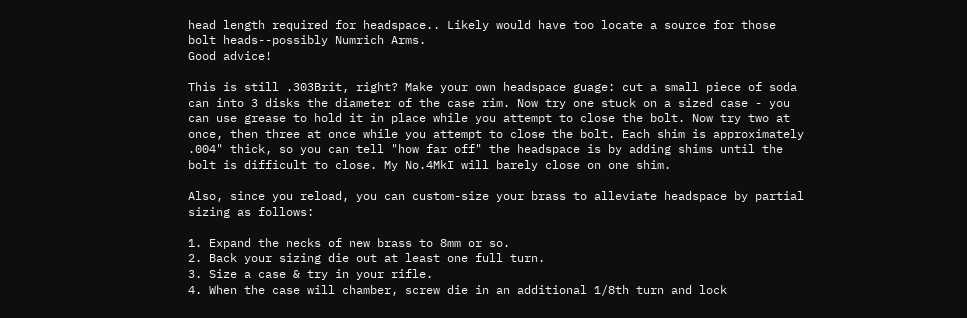head length required for headspace.. Likely would have too locate a source for those bolt heads--possibly Numrich Arms.
Good advice!

This is still .303Brit, right? Make your own headspace guage: cut a small piece of soda can into 3 disks the diameter of the case rim. Now try one stuck on a sized case - you can use grease to hold it in place while you attempt to close the bolt. Now try two at once, then three at once while you attempt to close the bolt. Each shim is approximately .004" thick, so you can tell "how far off" the headspace is by adding shims until the bolt is difficult to close. My No.4MkI will barely close on one shim.

Also, since you reload, you can custom-size your brass to alleviate headspace by partial sizing as follows:

1. Expand the necks of new brass to 8mm or so.
2. Back your sizing die out at least one full turn.
3. Size a case & try in your rifle.
4. When the case will chamber, screw die in an additional 1/8th turn and lock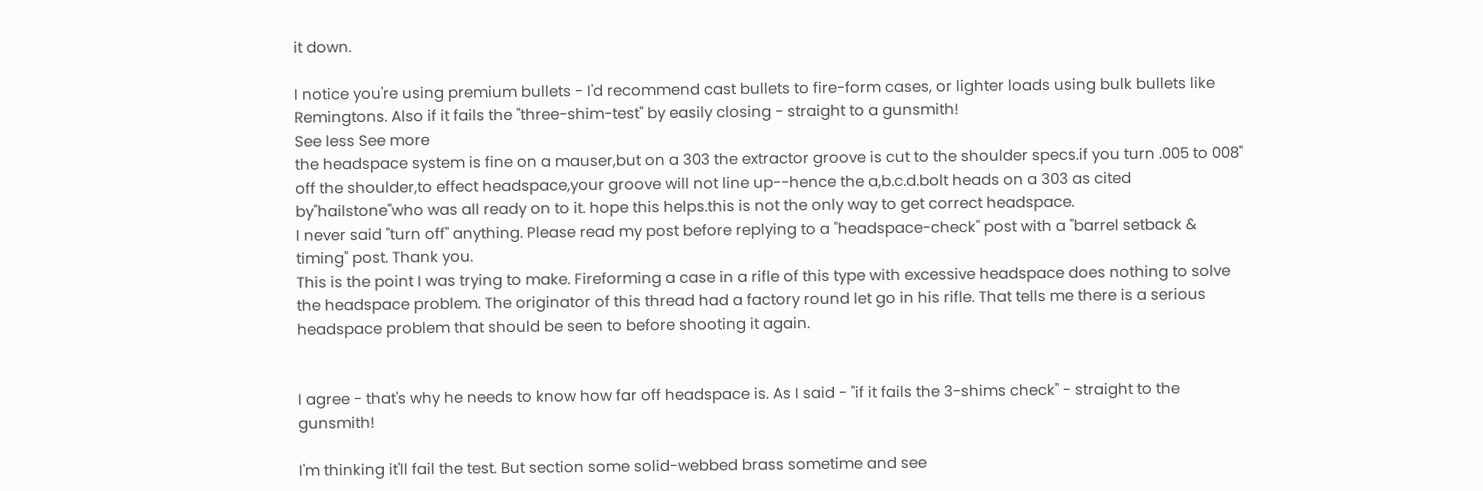it down.

I notice you're using premium bullets - I'd recommend cast bullets to fire-form cases, or lighter loads using bulk bullets like Remingtons. Also if it fails the "three-shim-test" by easily closing - straight to a gunsmith!
See less See more
the headspace system is fine on a mauser,but on a 303 the extractor groove is cut to the shoulder specs.if you turn .005 to 008" off the shoulder,to effect headspace,your groove will not line up--hence the a,b.c.d.bolt heads on a 303 as cited by"hailstone"who was all ready on to it. hope this helps.this is not the only way to get correct headspace.
I never said "turn off" anything. Please read my post before replying to a "headspace-check" post with a "barrel setback & timing" post. Thank you.
This is the point I was trying to make. Fireforming a case in a rifle of this type with excessive headspace does nothing to solve the headspace problem. The originator of this thread had a factory round let go in his rifle. That tells me there is a serious headspace problem that should be seen to before shooting it again.


I agree - that's why he needs to know how far off headspace is. As I said - "if it fails the 3-shims check" - straight to the gunsmith!

I'm thinking it'll fail the test. But section some solid-webbed brass sometime and see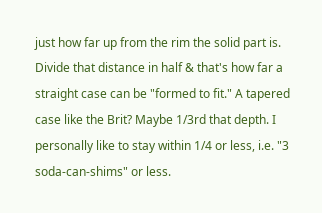just how far up from the rim the solid part is. Divide that distance in half & that's how far a straight case can be "formed to fit." A tapered case like the Brit? Maybe 1/3rd that depth. I personally like to stay within 1/4 or less, i.e. "3 soda-can-shims" or less.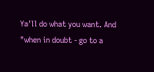Ya'll do what you want. And "when in doubt - go to a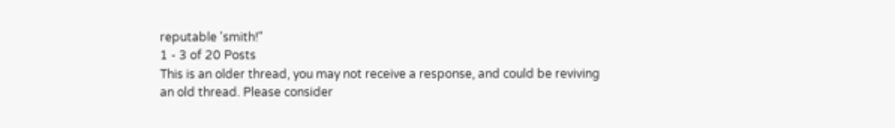reputable 'smith!"
1 - 3 of 20 Posts
This is an older thread, you may not receive a response, and could be reviving an old thread. Please consider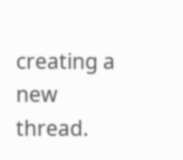creating a new thread.